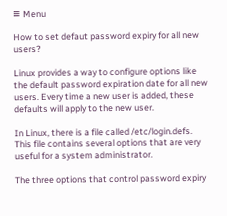≡ Menu

How to set defaut password expiry for all new users?

Linux provides a way to configure options like the default password expiration date for all new users. Every time a new user is added, these defaults will apply to the new user.

In Linux, there is a file called /etc/login.defs. This file contains several options that are very useful for a system administrator.

The three options that control password expiry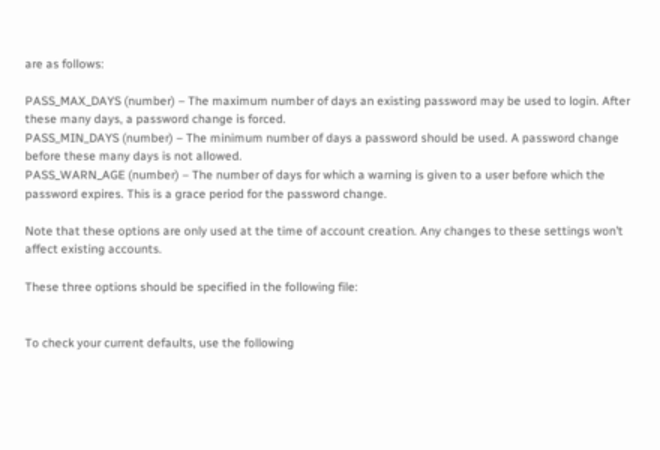are as follows:

PASS_MAX_DAYS (number) – The maximum number of days an existing password may be used to login. After these many days, a password change is forced.
PASS_MIN_DAYS (number) – The minimum number of days a password should be used. A password change before these many days is not allowed.
PASS_WARN_AGE (number) – The number of days for which a warning is given to a user before which the password expires. This is a grace period for the password change.

Note that these options are only used at the time of account creation. Any changes to these settings won’t affect existing accounts.

These three options should be specified in the following file:


To check your current defaults, use the following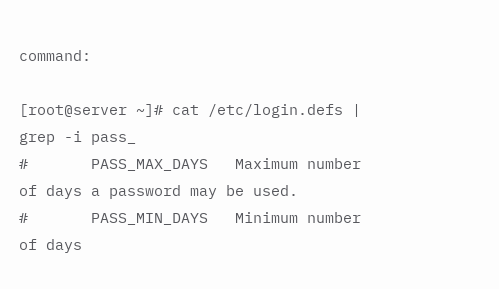command:

[root@server ~]# cat /etc/login.defs | grep -i pass_
#       PASS_MAX_DAYS   Maximum number of days a password may be used.
#       PASS_MIN_DAYS   Minimum number of days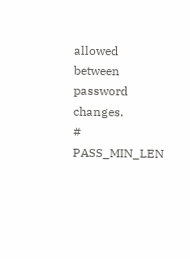allowed between password changes.
#       PASS_MIN_LEN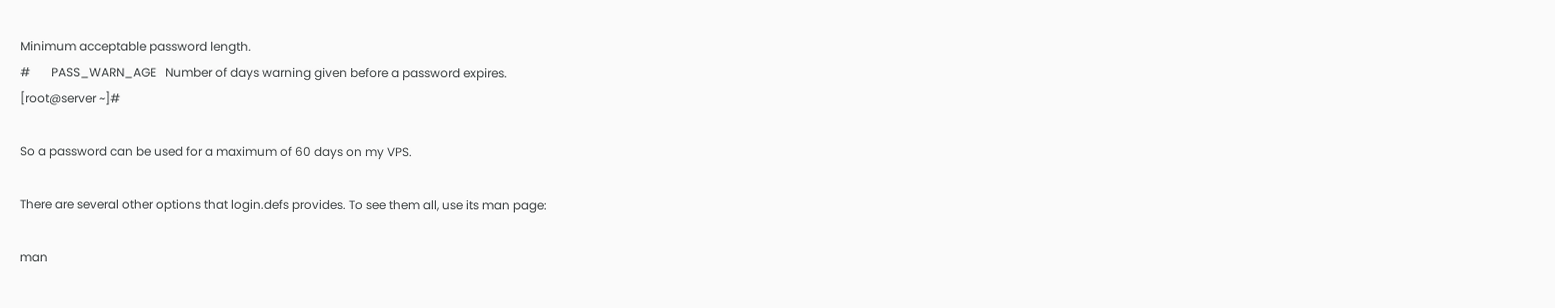Minimum acceptable password length.
#       PASS_WARN_AGE   Number of days warning given before a password expires.
[root@server ~]#

So a password can be used for a maximum of 60 days on my VPS.

There are several other options that login.defs provides. To see them all, use its man page:

man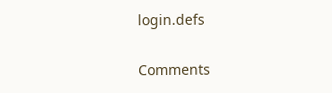login.defs

Comments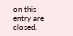on this entry are closed.